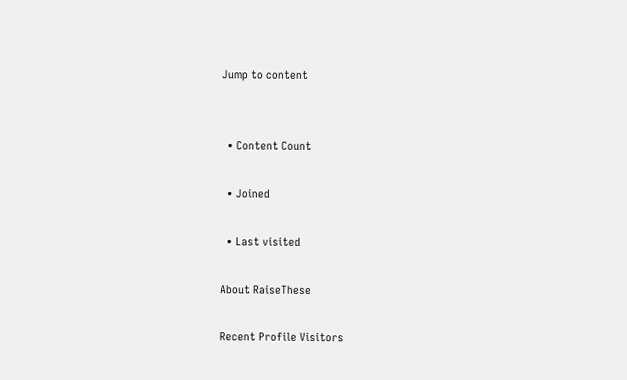Jump to content


  • Content Count

  • Joined

  • Last visited

About RaiseThese

Recent Profile Visitors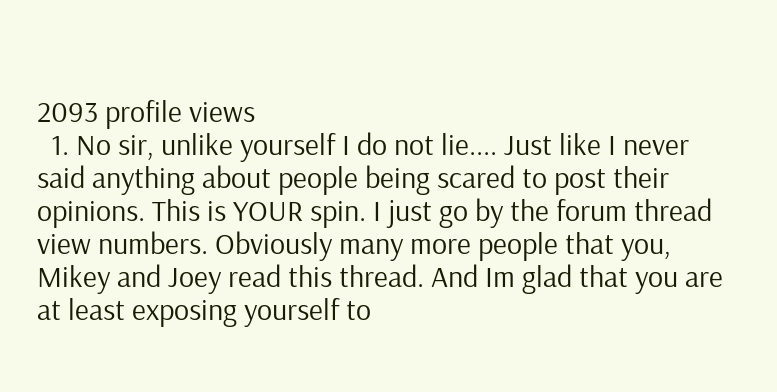2093 profile views
  1. No sir, unlike yourself I do not lie.... Just like I never said anything about people being scared to post their opinions. This is YOUR spin. I just go by the forum thread view numbers. Obviously many more people that you, Mikey and Joey read this thread. And Im glad that you are at least exposing yourself to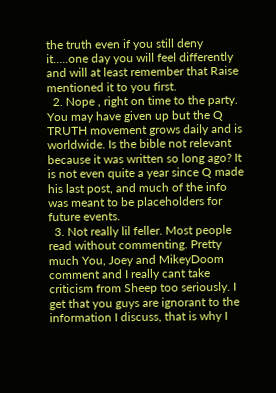the truth even if you still deny it.....one day you will feel differently and will at least remember that Raise mentioned it to you first.
  2. Nope , right on time to the party. You may have given up but the Q TRUTH movement grows daily and is worldwide. Is the bible not relevant because it was written so long ago? It is not even quite a year since Q made his last post, and much of the info was meant to be placeholders for future events.
  3. Not really lil feller. Most people read without commenting. Pretty much You, Joey and MikeyDoom comment and I really cant take criticism from Sheep too seriously. I get that you guys are ignorant to the information I discuss, that is why I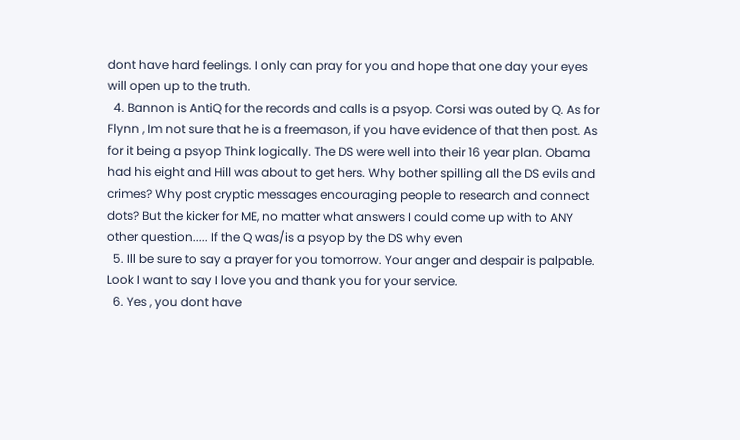dont have hard feelings. I only can pray for you and hope that one day your eyes will open up to the truth.
  4. Bannon is AntiQ for the records and calls is a psyop. Corsi was outed by Q. As for Flynn , Im not sure that he is a freemason, if you have evidence of that then post. As for it being a psyop Think logically. The DS were well into their 16 year plan. Obama had his eight and Hill was about to get hers. Why bother spilling all the DS evils and crimes? Why post cryptic messages encouraging people to research and connect dots? But the kicker for ME, no matter what answers I could come up with to ANY other question..... If the Q was/is a psyop by the DS why even
  5. Ill be sure to say a prayer for you tomorrow. Your anger and despair is palpable. Look I want to say I love you and thank you for your service.
  6. Yes , you dont have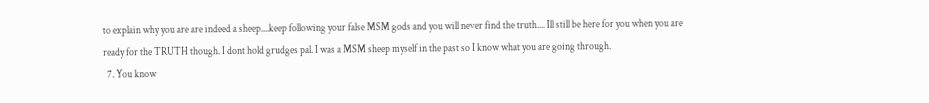to explain why you are are indeed a sheep....keep following your false MSM gods and you will never find the truth.... Ill still be here for you when you are ready for the TRUTH though. I dont hold grudges pal. I was a MSM sheep myself in the past so I know what you are going through.
  7. You know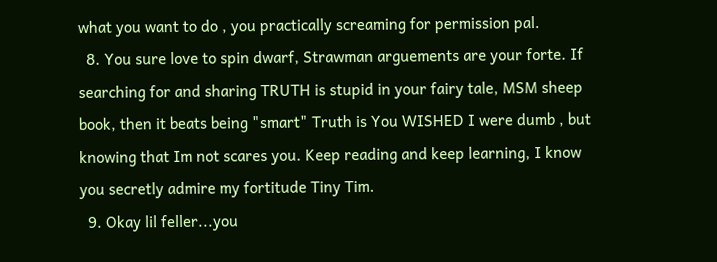what you want to do , you practically screaming for permission pal.
  8. You sure love to spin dwarf, Strawman arguements are your forte. If searching for and sharing TRUTH is stupid in your fairy tale, MSM sheep book, then it beats being "smart" Truth is You WISHED I were dumb , but knowing that Im not scares you. Keep reading and keep learning, I know you secretly admire my fortitude Tiny Tim.
  9. Okay lil feller...you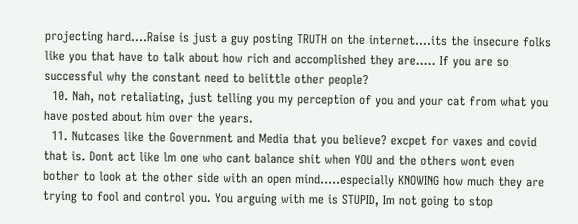projecting hard....Raise is just a guy posting TRUTH on the internet....its the insecure folks like you that have to talk about how rich and accomplished they are..... If you are so successful why the constant need to belittle other people?
  10. Nah, not retaliating, just telling you my perception of you and your cat from what you have posted about him over the years.
  11. Nutcases like the Government and Media that you believe? excpet for vaxes and covid that is. Dont act like lm one who cant balance shit when YOU and the others wont even bother to look at the other side with an open mind.....especially KNOWING how much they are trying to fool and control you. You arguing with me is STUPID, Im not going to stop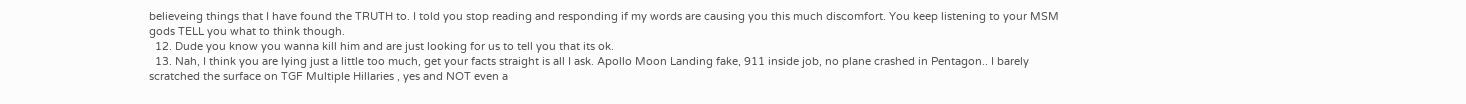believeing things that I have found the TRUTH to. I told you stop reading and responding if my words are causing you this much discomfort. You keep listening to your MSM gods TELL you what to think though.
  12. Dude you know you wanna kill him and are just looking for us to tell you that its ok.
  13. Nah, I think you are lying just a little too much, get your facts straight is all I ask. Apollo Moon Landing fake, 911 inside job, no plane crashed in Pentagon.. I barely scratched the surface on TGF Multiple Hillaries , yes and NOT even a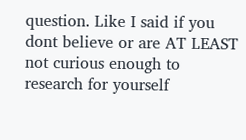question. Like I said if you dont believe or are AT LEAST not curious enough to research for yourself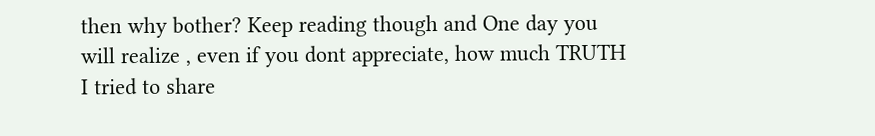then why bother? Keep reading though and One day you will realize , even if you dont appreciate, how much TRUTH I tried to share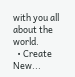with you all about the world.
  • Create New...